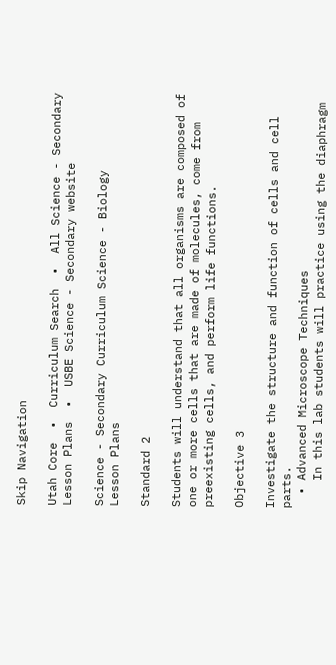Skip Navigation

Utah Core  •  Curriculum Search  •  All Science - Secondary Lesson Plans  •  USBE Science - Secondary website

Science - Secondary Curriculum Science - Biology
Lesson Plans

Standard 2

Students will understand that all organisms are composed of one or more cells that are made of molecules, come from preexisting cells, and perform life functions.

Objective 3

Investigate the structure and function of cells and cell parts.
  • Advanced Microscope Techniques
    In this lab students will practice using the diaphragm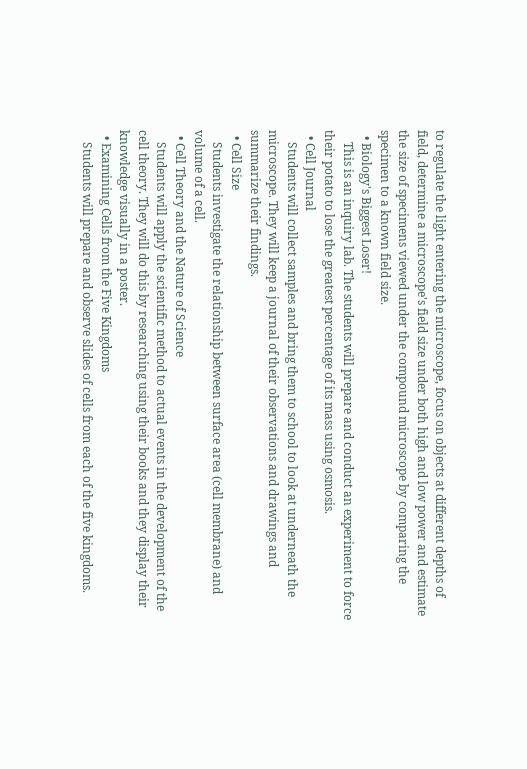to regulate the light entering the microscope, focus on objects at different depths of field, determine a microscope's field size under both high and low power and estimate the size of specimens viewed under the compound microscope by comparing the specimen to a known field size.
  • Biology's Biggest Loser!
    This is an inquiry lab. The students will prepare and conduct an experiment to force their potato to lose the greatest percentage of its mass using osmosis.
  • Cell Journal
    Students will collect samples and bring them to school to look at underneath the microscope. They will keep a journal of their observations and drawings and summarize their findings.
  • Cell Size
    Students investigate the relationship between surface area (cell membrane) and volume of a cell.
  • Cell Theory and the Nature of Science
    Students will apply the scientific method to actual events in the development of the cell theory. They will do this by researching using their books and they display their knowledge visually in a poster.
  • Examining Cells from the Five Kingdoms
    Students will prepare and observe slides of cells from each of the five kingdoms.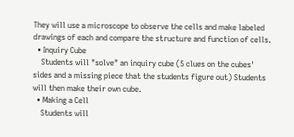They will use a microscope to observe the cells and make labeled drawings of each and compare the structure and function of cells.
  • Inquiry Cube
    Students will "solve" an inquiry cube (5 clues on the cubes' sides and a missing piece that the students figure out) Students will then make their own cube.
  • Making a Cell
    Students will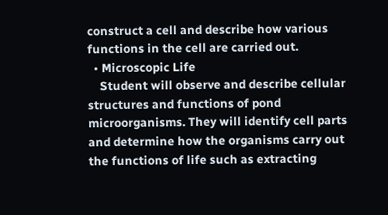construct a cell and describe how various functions in the cell are carried out.
  • Microscopic Life
    Student will observe and describe cellular structures and functions of pond microorganisms. They will identify cell parts and determine how the organisms carry out the functions of life such as extracting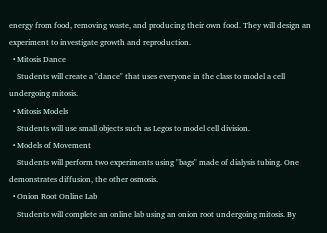energy from food, removing waste, and producing their own food. They will design an experiment to investigate growth and reproduction.
  • Mitosis Dance
    Students will create a "dance" that uses everyone in the class to model a cell undergoing mitosis.
  • Mitosis Models
    Students will use small objects such as Legos to model cell division.
  • Models of Movement
    Students will perform two experiments using "bags" made of dialysis tubing. One demonstrates diffusion, the other osmosis.
  • Onion Root Online Lab
    Students will complete an online lab using an onion root undergoing mitosis. By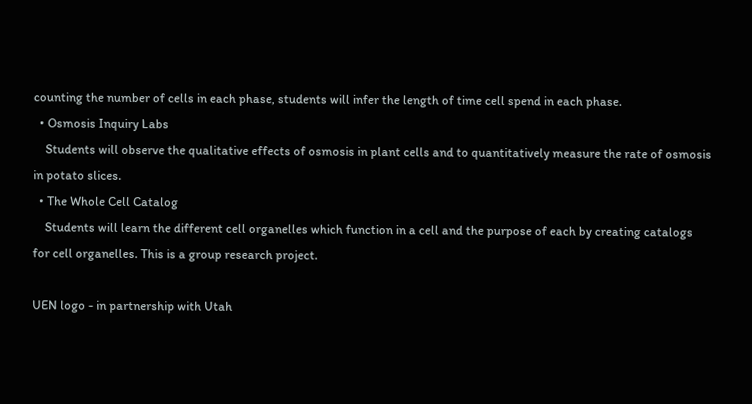counting the number of cells in each phase, students will infer the length of time cell spend in each phase.
  • Osmosis Inquiry Labs
    Students will observe the qualitative effects of osmosis in plant cells and to quantitatively measure the rate of osmosis in potato slices.
  • The Whole Cell Catalog
    Students will learn the different cell organelles which function in a cell and the purpose of each by creating catalogs for cell organelles. This is a group research project.

UEN logo - in partnership with Utah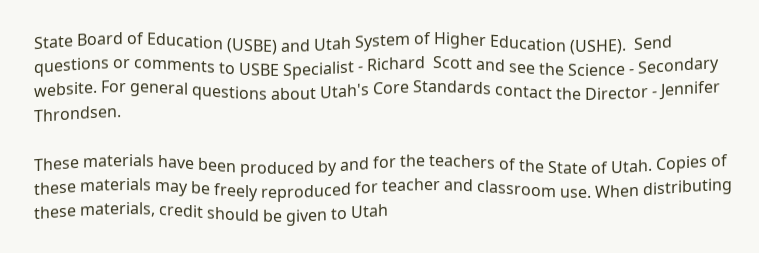State Board of Education (USBE) and Utah System of Higher Education (USHE).  Send questions or comments to USBE Specialist - Richard  Scott and see the Science - Secondary website. For general questions about Utah's Core Standards contact the Director - Jennifer  Throndsen.

These materials have been produced by and for the teachers of the State of Utah. Copies of these materials may be freely reproduced for teacher and classroom use. When distributing these materials, credit should be given to Utah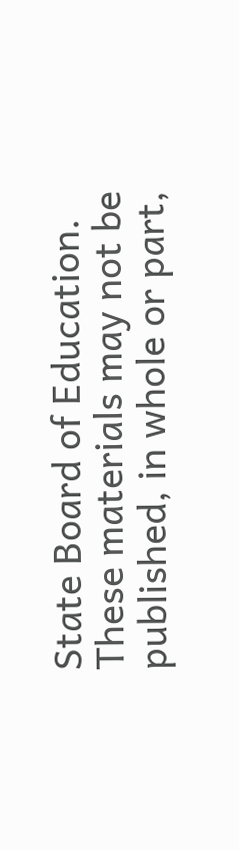State Board of Education. These materials may not be published, in whole or part,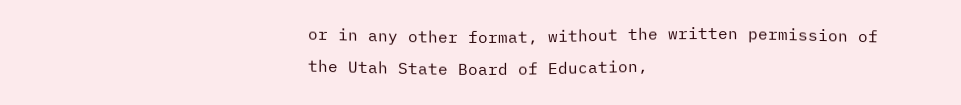or in any other format, without the written permission of the Utah State Board of Education,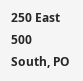250 East 500 South, PO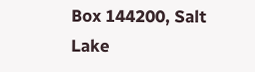Box 144200, Salt Lake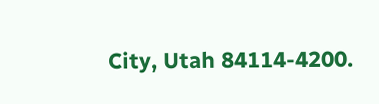City, Utah 84114-4200.